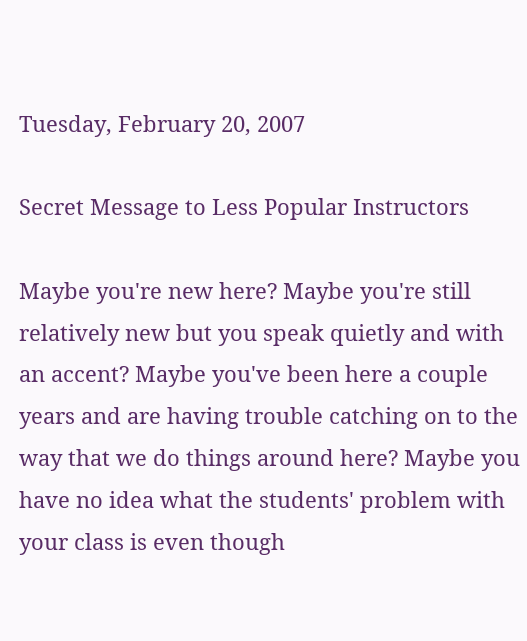Tuesday, February 20, 2007

Secret Message to Less Popular Instructors

Maybe you're new here? Maybe you're still relatively new but you speak quietly and with an accent? Maybe you've been here a couple years and are having trouble catching on to the way that we do things around here? Maybe you have no idea what the students' problem with your class is even though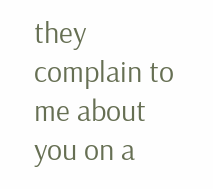they complain to me about you on a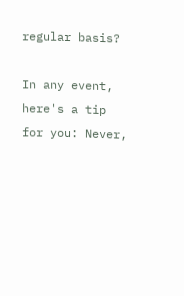regular basis?

In any event, here's a tip for you: Never,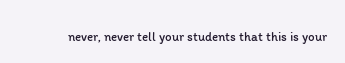never, never tell your students that this is your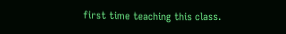first time teaching this class.